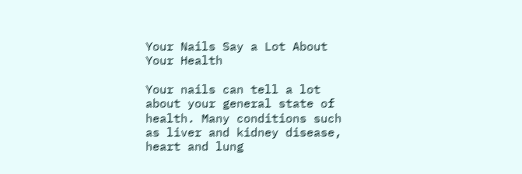Your Nails Say a Lot About Your Health

Your nails can tell a lot about your general state of health. Many conditions such as liver and kidney disease, heart and lung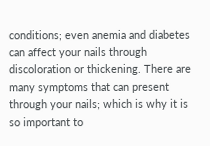conditions; even anemia and diabetes can affect your nails through discoloration or thickening. There are many symptoms that can present through your nails; which is why it is so important to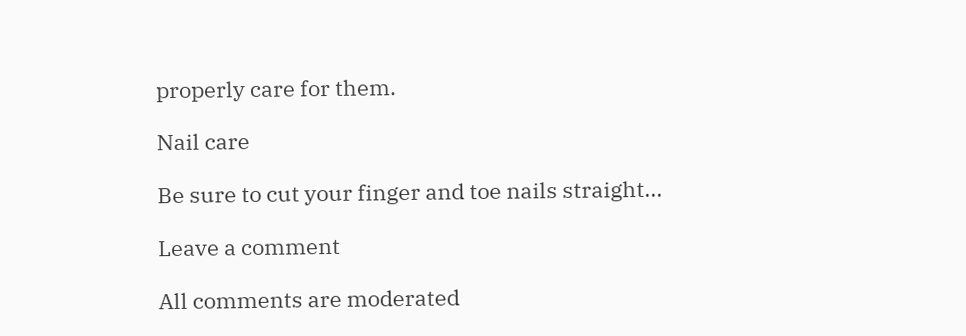properly care for them.

Nail care

Be sure to cut your finger and toe nails straight...

Leave a comment

All comments are moderated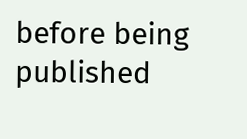before being published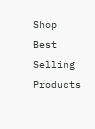Shop Best Selling Products